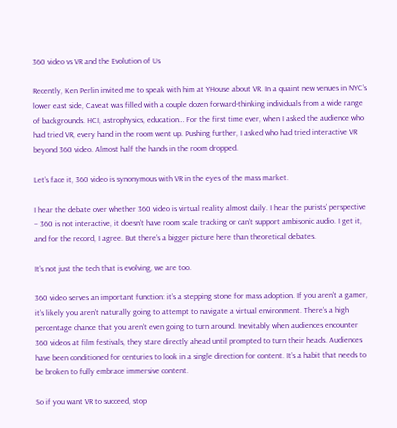360 video vs VR and the Evolution of Us

Recently, Ken Perlin invited me to speak with him at YHouse about VR. In a quaint new venues in NYC’s lower east side, Caveat was filled with a couple dozen forward-thinking individuals from a wide range of backgrounds. HCI, astrophysics, education… For the first time ever, when I asked the audience who had tried VR, every hand in the room went up. Pushing further, I asked who had tried interactive VR beyond 360 video. Almost half the hands in the room dropped.

Let’s face it, 360 video is synonymous with VR in the eyes of the mass market.

I hear the debate over whether 360 video is virtual reality almost daily. I hear the purists’ perspective – 360 is not interactive, it doesn’t have room scale tracking or can’t support ambisonic audio. I get it, and for the record, I agree. But there’s a bigger picture here than theoretical debates.

It’s not just the tech that is evolving, we are too.

360 video serves an important function: it’s a stepping stone for mass adoption. If you aren’t a gamer, it’s likely you aren’t naturally going to attempt to navigate a virtual environment. There’s a high percentage chance that you aren’t even going to turn around. Inevitably when audiences encounter 360 videos at film festivals, they stare directly ahead until prompted to turn their heads. Audiences have been conditioned for centuries to look in a single direction for content. It’s a habit that needs to be broken to fully embrace immersive content.

So if you want VR to succeed, stop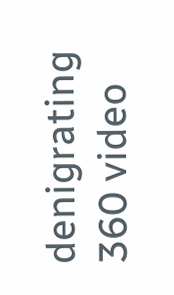denigrating 360 video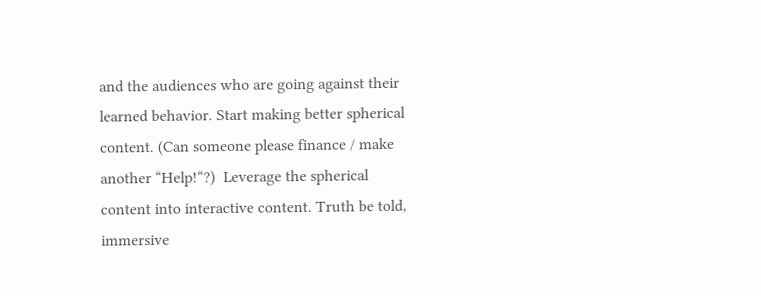and the audiences who are going against their learned behavior. Start making better spherical content. (Can someone please finance / make another “Help!“?)  Leverage the spherical content into interactive content. Truth be told, immersive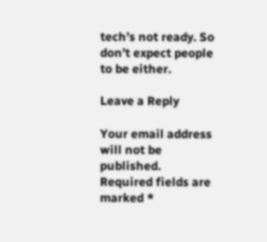tech’s not ready. So don’t expect people to be either.

Leave a Reply

Your email address will not be published. Required fields are marked *